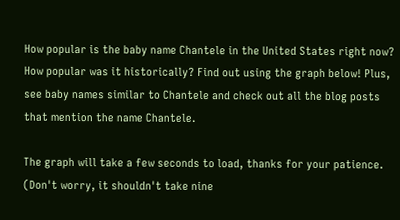How popular is the baby name Chantele in the United States right now? How popular was it historically? Find out using the graph below! Plus, see baby names similar to Chantele and check out all the blog posts that mention the name Chantele.

The graph will take a few seconds to load, thanks for your patience. (Don't worry, it shouldn't take nine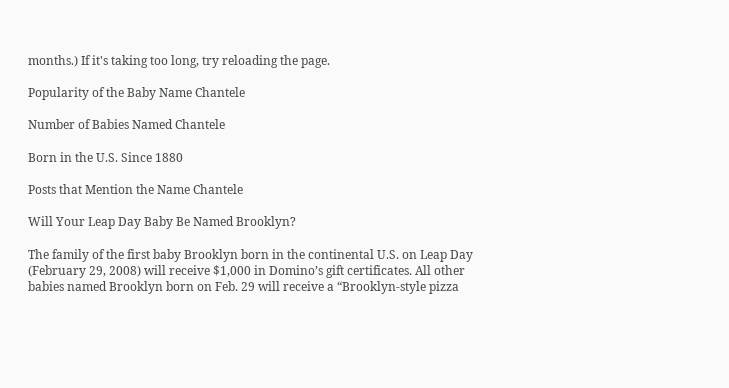months.) If it's taking too long, try reloading the page.

Popularity of the Baby Name Chantele

Number of Babies Named Chantele

Born in the U.S. Since 1880

Posts that Mention the Name Chantele

Will Your Leap Day Baby Be Named Brooklyn?

The family of the first baby Brooklyn born in the continental U.S. on Leap Day (February 29, 2008) will receive $1,000 in Domino’s gift certificates. All other babies named Brooklyn born on Feb. 29 will receive a “Brooklyn-style pizza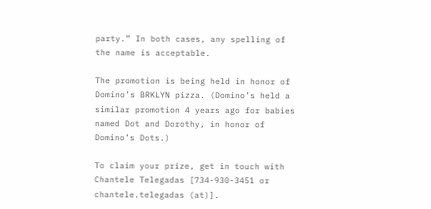party.” In both cases, any spelling of the name is acceptable.

The promotion is being held in honor of Domino’s BRKLYN pizza. (Domino’s held a similar promotion 4 years ago for babies named Dot and Dorothy, in honor of Domino’s Dots.)

To claim your prize, get in touch with Chantele Telegadas [734-930-3451 or chantele.telegadas (at)].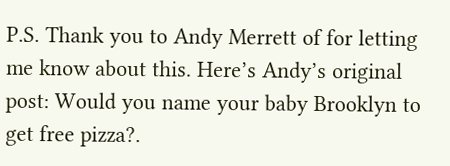P.S. Thank you to Andy Merrett of for letting me know about this. Here’s Andy’s original post: Would you name your baby Brooklyn to get free pizza?.